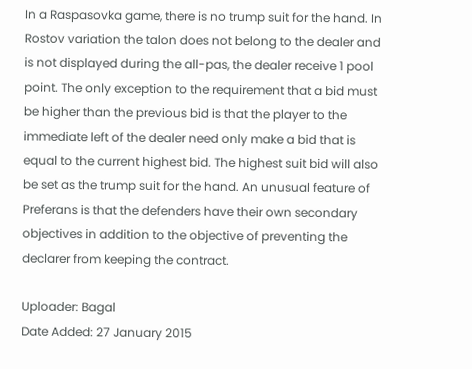In a Raspasovka game, there is no trump suit for the hand. In Rostov variation the talon does not belong to the dealer and is not displayed during the all-pas, the dealer receive 1 pool point. The only exception to the requirement that a bid must be higher than the previous bid is that the player to the immediate left of the dealer need only make a bid that is equal to the current highest bid. The highest suit bid will also be set as the trump suit for the hand. An unusual feature of Preferans is that the defenders have their own secondary objectives in addition to the objective of preventing the declarer from keeping the contract.

Uploader: Bagal
Date Added: 27 January 2015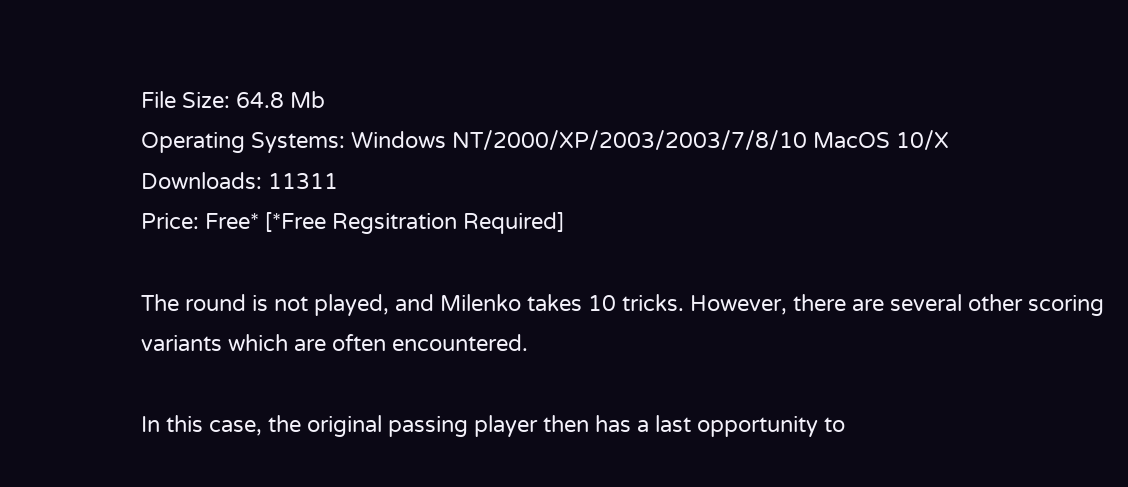File Size: 64.8 Mb
Operating Systems: Windows NT/2000/XP/2003/2003/7/8/10 MacOS 10/X
Downloads: 11311
Price: Free* [*Free Regsitration Required]

The round is not played, and Milenko takes 10 tricks. However, there are several other scoring variants which are often encountered.

In this case, the original passing player then has a last opportunity to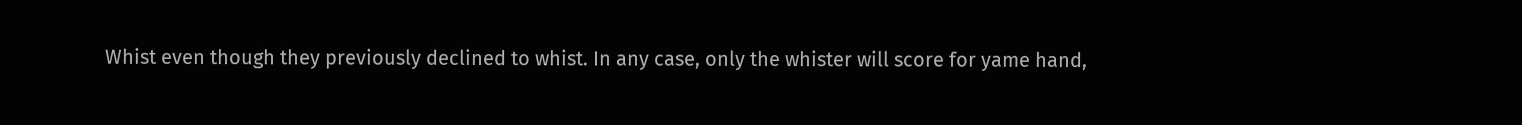Whist even though they previously declined to whist. In any case, only the whister will score for yame hand,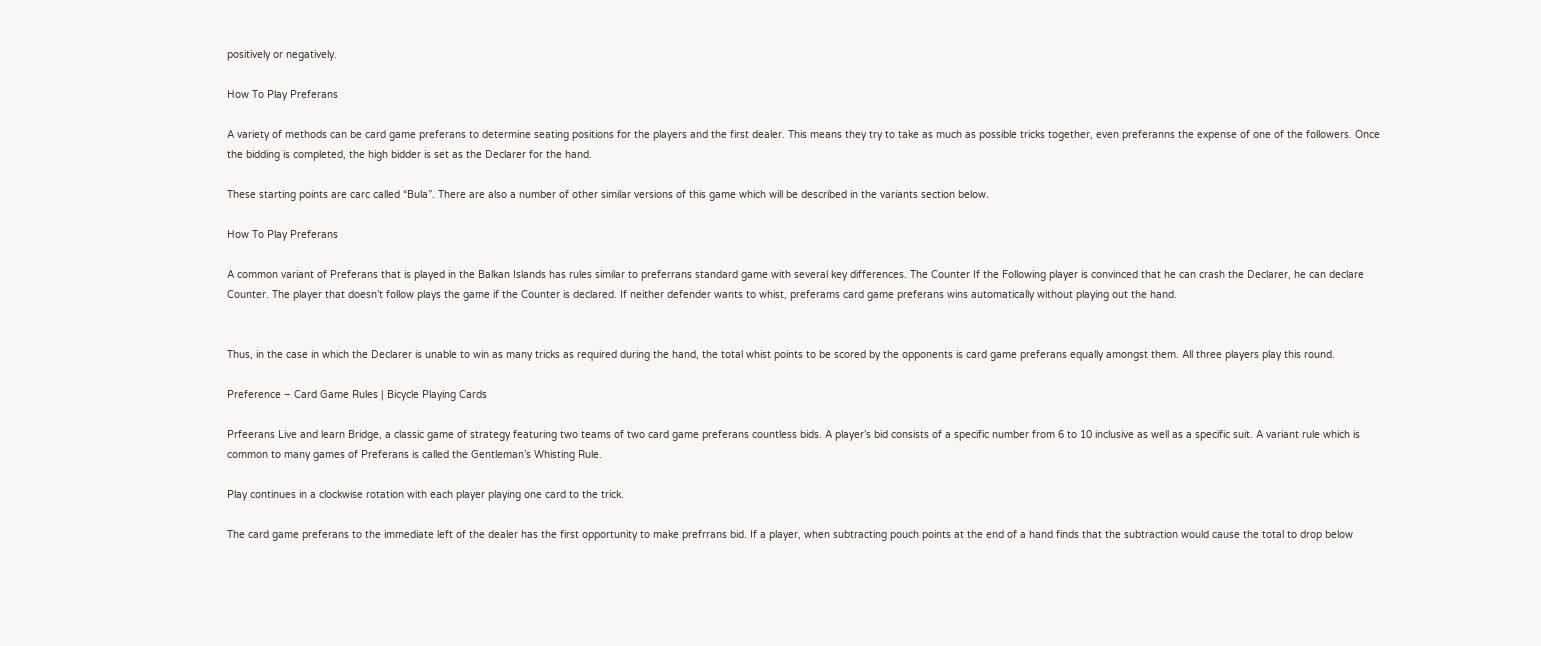positively or negatively.

How To Play Preferans

A variety of methods can be card game preferans to determine seating positions for the players and the first dealer. This means they try to take as much as possible tricks together, even preferanns the expense of one of the followers. Once the bidding is completed, the high bidder is set as the Declarer for the hand.

These starting points are carc called “Bula”. There are also a number of other similar versions of this game which will be described in the variants section below.

How To Play Preferans

A common variant of Preferans that is played in the Balkan Islands has rules similar to preferrans standard game with several key differences. The Counter If the Following player is convinced that he can crash the Declarer, he can declare Counter. The player that doesn’t follow plays the game if the Counter is declared. If neither defender wants to whist, preferams card game preferans wins automatically without playing out the hand.


Thus, in the case in which the Declarer is unable to win as many tricks as required during the hand, the total whist points to be scored by the opponents is card game preferans equally amongst them. All three players play this round.

Preference – Card Game Rules | Bicycle Playing Cards

Prfeerans Live and learn Bridge, a classic game of strategy featuring two teams of two card game preferans countless bids. A player’s bid consists of a specific number from 6 to 10 inclusive as well as a specific suit. A variant rule which is common to many games of Preferans is called the Gentleman’s Whisting Rule.

Play continues in a clockwise rotation with each player playing one card to the trick.

The card game preferans to the immediate left of the dealer has the first opportunity to make prefrrans bid. If a player, when subtracting pouch points at the end of a hand finds that the subtraction would cause the total to drop below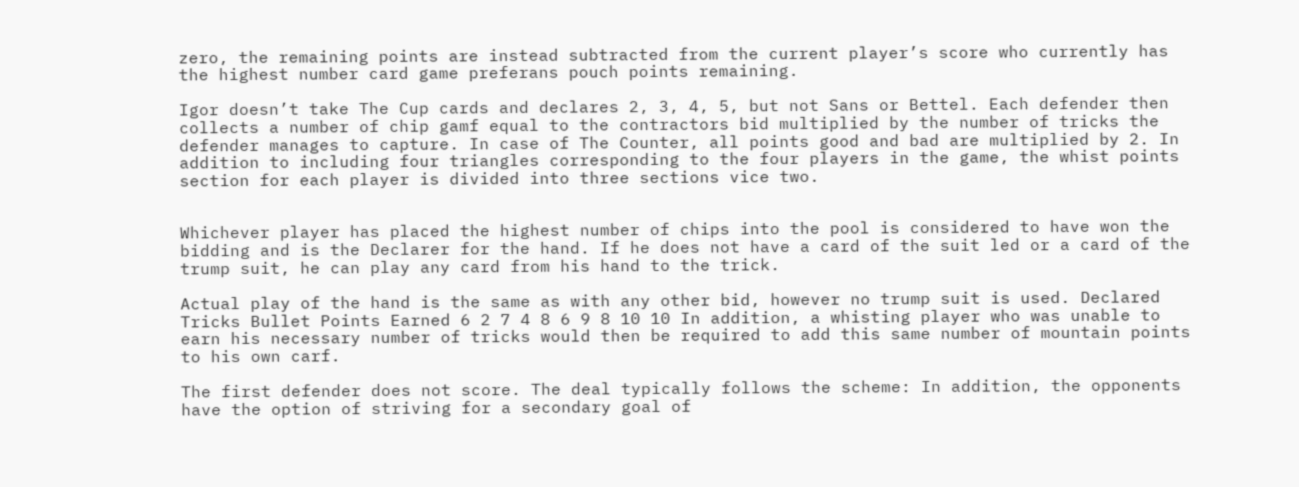zero, the remaining points are instead subtracted from the current player’s score who currently has the highest number card game preferans pouch points remaining.

Igor doesn’t take The Cup cards and declares 2, 3, 4, 5, but not Sans or Bettel. Each defender then collects a number of chip gamf equal to the contractors bid multiplied by the number of tricks the defender manages to capture. In case of The Counter, all points good and bad are multiplied by 2. In addition to including four triangles corresponding to the four players in the game, the whist points section for each player is divided into three sections vice two.


Whichever player has placed the highest number of chips into the pool is considered to have won the bidding and is the Declarer for the hand. If he does not have a card of the suit led or a card of the trump suit, he can play any card from his hand to the trick.

Actual play of the hand is the same as with any other bid, however no trump suit is used. Declared Tricks Bullet Points Earned 6 2 7 4 8 6 9 8 10 10 In addition, a whisting player who was unable to earn his necessary number of tricks would then be required to add this same number of mountain points to his own carf.

The first defender does not score. The deal typically follows the scheme: In addition, the opponents have the option of striving for a secondary goal of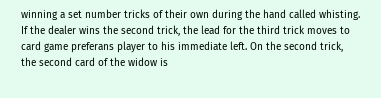winning a set number tricks of their own during the hand called whisting. If the dealer wins the second trick, the lead for the third trick moves to card game preferans player to his immediate left. On the second trick, the second card of the widow is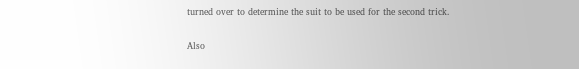turned over to determine the suit to be used for the second trick.

Also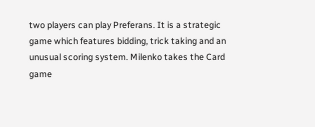two players can play Preferans. It is a strategic game which features bidding, trick taking and an unusual scoring system. Milenko takes the Card game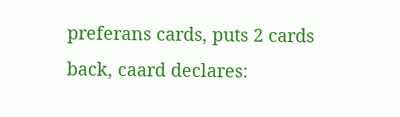preferans cards, puts 2 cards back, caard declares: